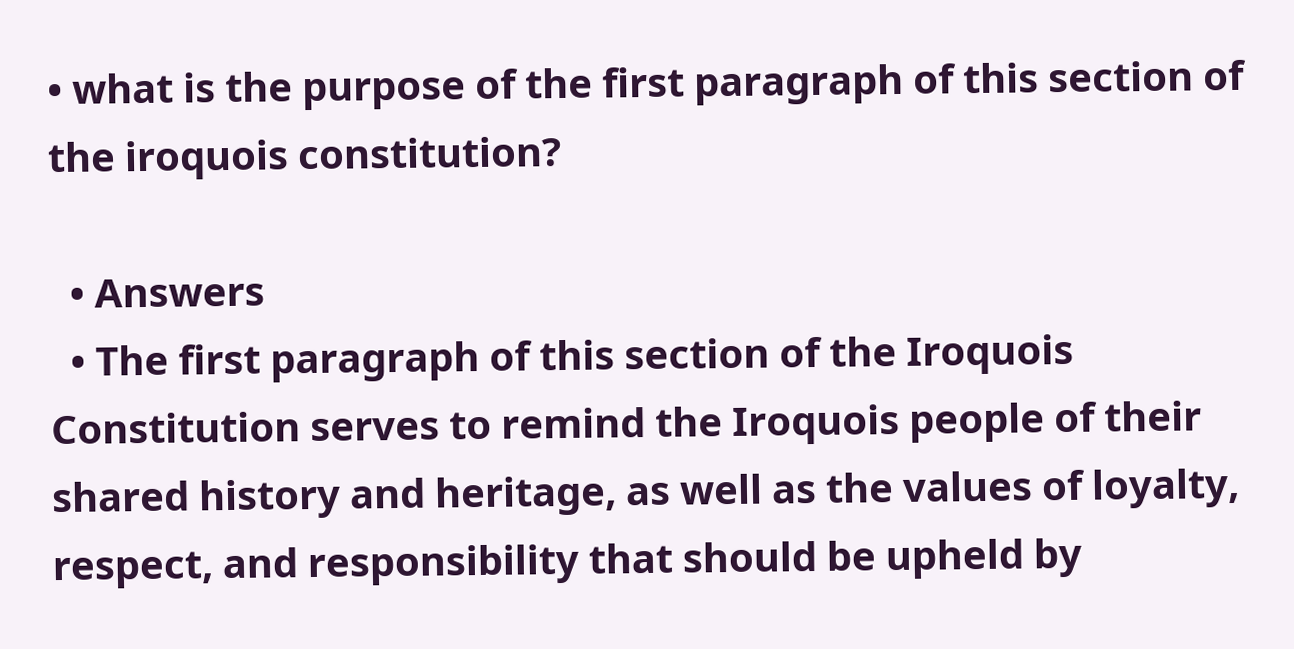• what is the purpose of the first paragraph of this section of the iroquois constitution?

  • Answers
  • The first paragraph of this section of the Iroquois Constitution serves to remind the Iroquois people of their shared history and heritage, as well as the values of loyalty, respect, and responsibility that should be upheld by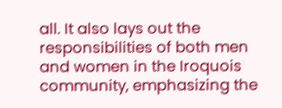all. It also lays out the responsibilities of both men and women in the Iroquois community, emphasizing the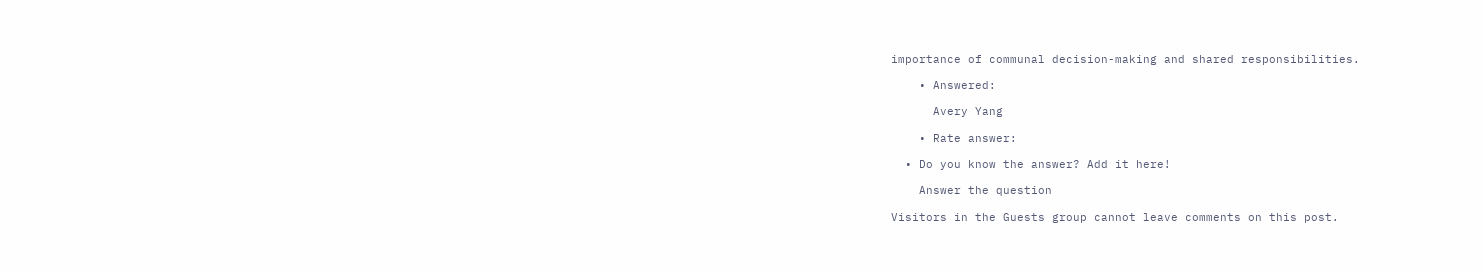importance of communal decision-making and shared responsibilities.

    • Answered:

      Avery Yang

    • Rate answer:

  • Do you know the answer? Add it here!

    Answer the question

Visitors in the Guests group cannot leave comments on this post.